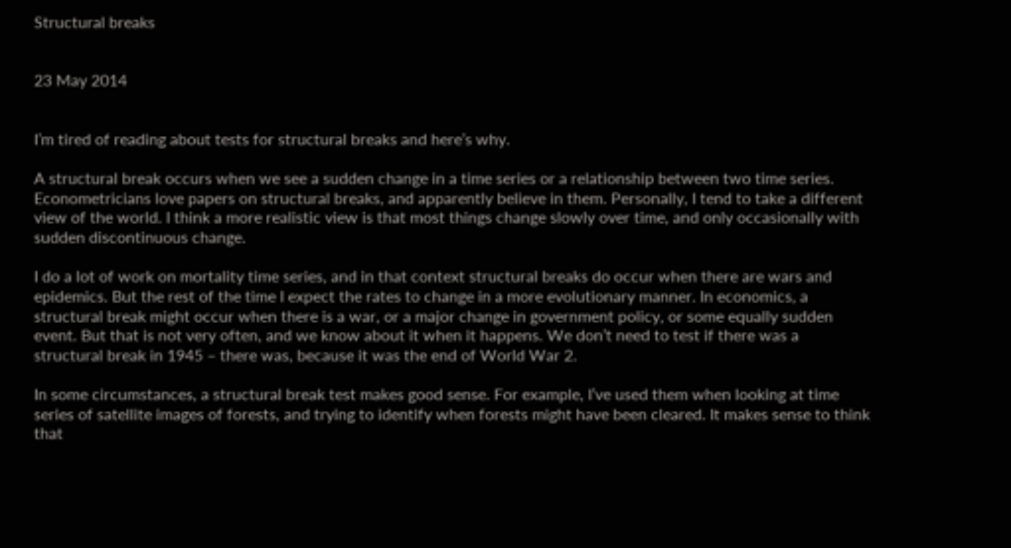Structural breaks


23 May 2014


I’m tired of reading about tests for structural breaks and here’s why.

A structural break occurs when we see a sudden change in a time series or a relationship between two time series. Econometricians love papers on structural breaks, and apparently believe in them. Personally, I tend to take a different view of the world. I think a more realistic view is that most things change slowly over time, and only occasionally with sudden discontinuous change.

I do a lot of work on mortality time series, and in that context structural breaks do occur when there are wars and epidemics. But the rest of the time I expect the rates to change in a more evolutionary manner. In economics, a structural break might occur when there is a war, or a major change in government policy, or some equally sudden event. But that is not very often, and we know about it when it happens. We don’t need to test if there was a structural break in 1945 – there was, because it was the end of World War 2.

In some circumstances, a structural break test makes good sense. For example, I’ve used them when looking at time series of satellite images of forests, and trying to identify when forests might have been cleared. It makes sense to think that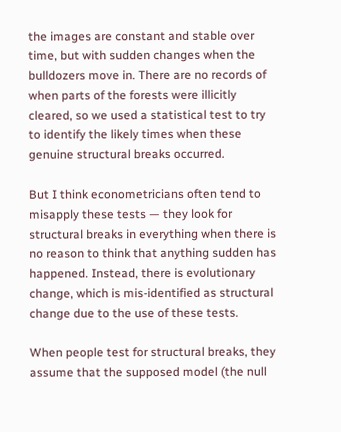the images are constant and stable over time, but with sudden changes when the bulldozers move in. There are no records of when parts of the forests were illicitly cleared, so we used a statistical test to try to identify the likely times when these genuine structural breaks occurred.

But I think econometricians often tend to misapply these tests — they look for structural breaks in everything when there is no reason to think that anything sudden has happened. Instead, there is evolutionary change, which is mis-identified as structural change due to the use of these tests.

When people test for structural breaks, they assume that the supposed model (the null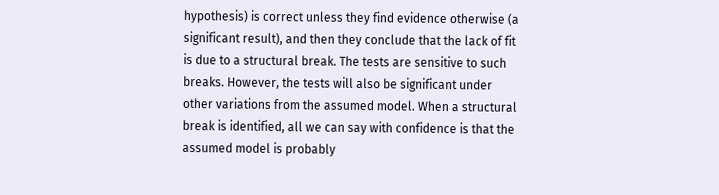hypothesis) is correct unless they find evidence otherwise (a significant result), and then they conclude that the lack of fit is due to a structural break. The tests are sensitive to such breaks. However, the tests will also be significant under other variations from the assumed model. When a structural break is identified, all we can say with confidence is that the assumed model is probably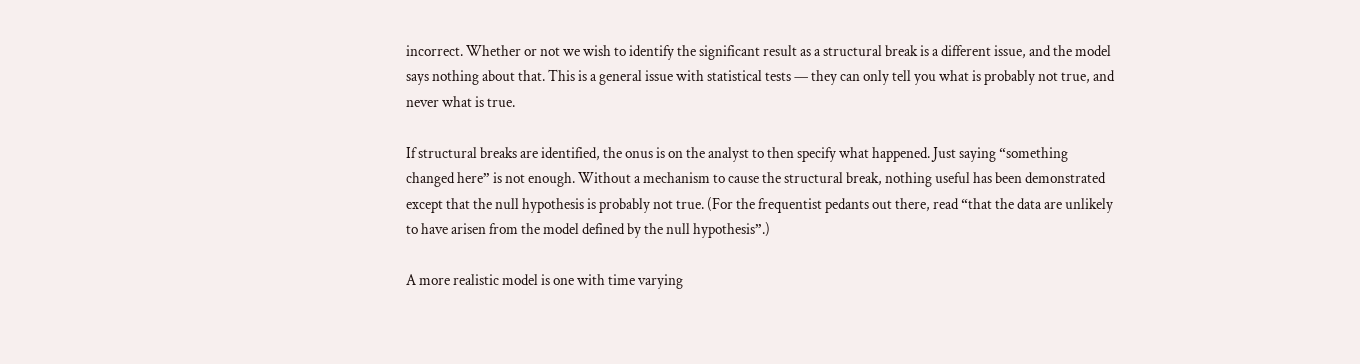incorrect. Whether or not we wish to identify the significant result as a structural break is a different issue, and the model says nothing about that. This is a general issue with statistical tests — they can only tell you what is probably not true, and never what is true.

If structural breaks are identified, the onus is on the analyst to then specify what happened. Just saying “something changed here” is not enough. Without a mechanism to cause the structural break, nothing useful has been demonstrated except that the null hypothesis is probably not true. (For the frequentist pedants out there, read “that the data are unlikely to have arisen from the model defined by the null hypothesis”.)

A more realistic model is one with time varying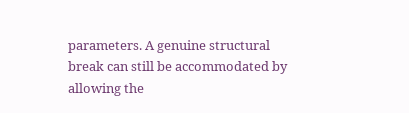parameters. A genuine structural break can still be accommodated by allowing the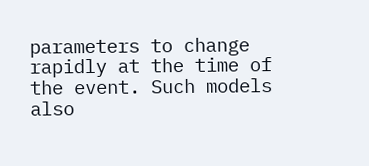parameters to change rapidly at the time of the event. Such models also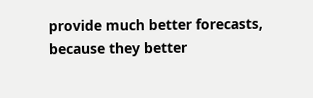provide much better forecasts, because they better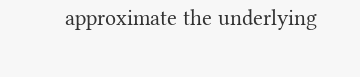approximate the underlying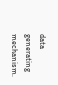data generating mechanism.